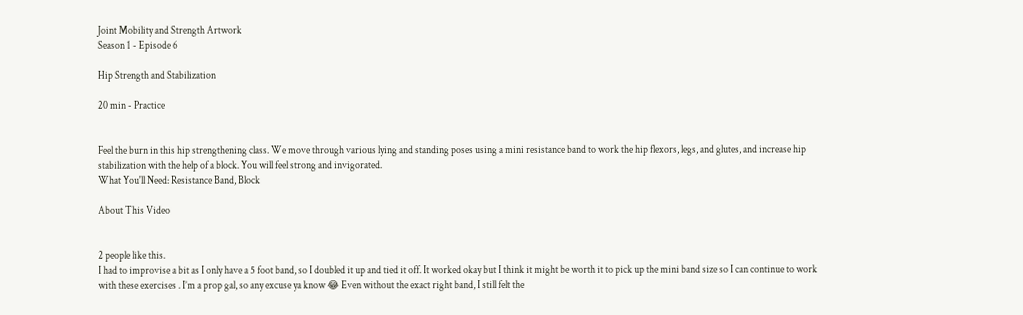Joint Mobility and Strength Artwork
Season 1 - Episode 6

Hip Strength and Stabilization

20 min - Practice


Feel the burn in this hip strengthening class. We move through various lying and standing poses using a mini resistance band to work the hip flexors, legs, and glutes, and increase hip stabilization with the help of a block. You will feel strong and invigorated.
What You'll Need: Resistance Band, Block

About This Video


2 people like this.
I had to improvise a bit as I only have a 5 foot band, so I doubled it up and tied it off. It worked okay but I think it might be worth it to pick up the mini band size so I can continue to work with these exercises . I’m a prop gal, so any excuse ya know 😂 Even without the exact right band, I still felt the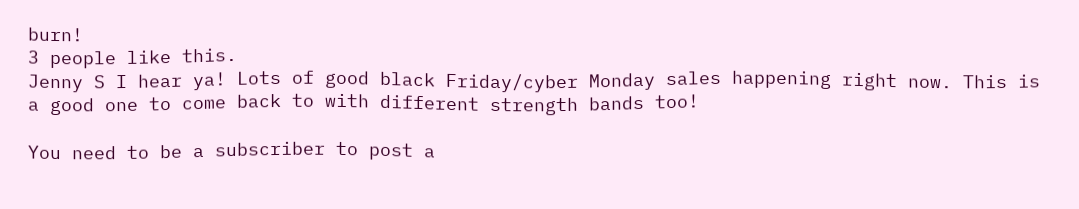burn!
3 people like this.
Jenny S I hear ya! Lots of good black Friday/cyber Monday sales happening right now. This is a good one to come back to with different strength bands too!

You need to be a subscriber to post a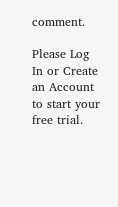comment.

Please Log In or Create an Account to start your free trial.